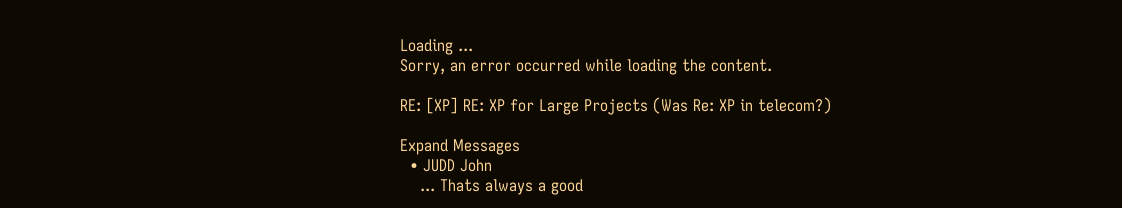Loading ...
Sorry, an error occurred while loading the content.

RE: [XP] RE: XP for Large Projects (Was Re: XP in telecom?)

Expand Messages
  • JUDD John
    ... Thats always a good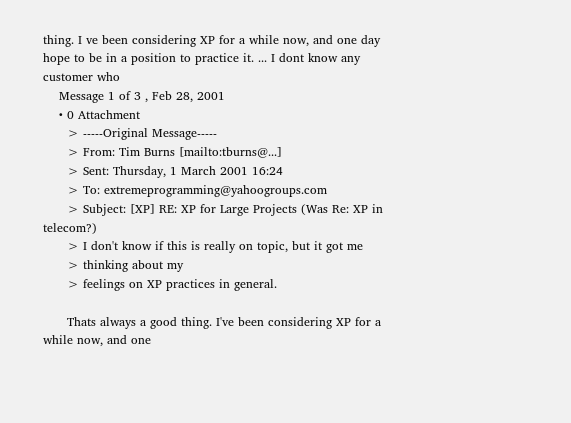thing. I ve been considering XP for a while now, and one day hope to be in a position to practice it. ... I dont know any customer who
    Message 1 of 3 , Feb 28, 2001
    • 0 Attachment
      > -----Original Message-----
      > From: Tim Burns [mailto:tburns@...]
      > Sent: Thursday, 1 March 2001 16:24
      > To: extremeprogramming@yahoogroups.com
      > Subject: [XP] RE: XP for Large Projects (Was Re: XP in telecom?)
      > I don't know if this is really on topic, but it got me
      > thinking about my
      > feelings on XP practices in general.

      Thats always a good thing. I've been considering XP for a while now, and one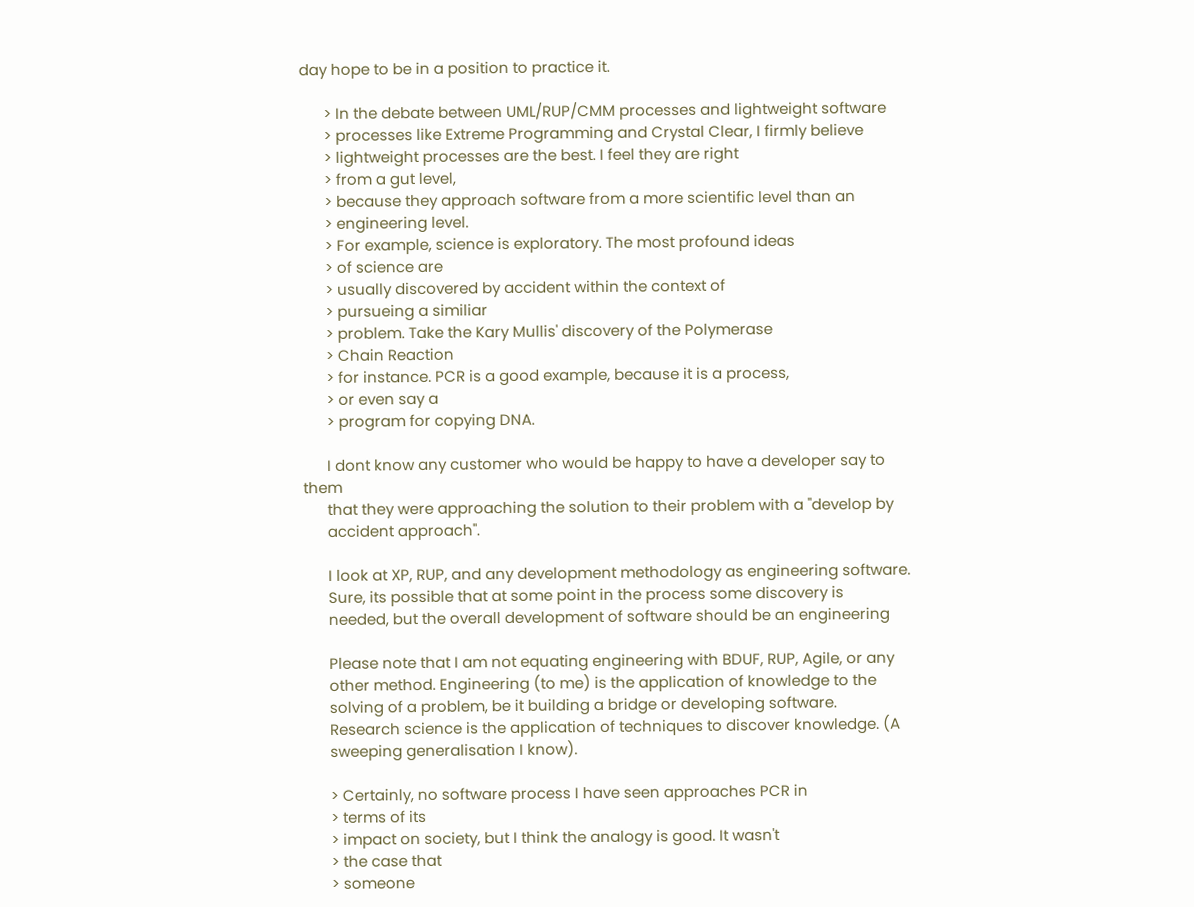day hope to be in a position to practice it.

      > In the debate between UML/RUP/CMM processes and lightweight software
      > processes like Extreme Programming and Crystal Clear, I firmly believe
      > lightweight processes are the best. I feel they are right
      > from a gut level,
      > because they approach software from a more scientific level than an
      > engineering level.
      > For example, science is exploratory. The most profound ideas
      > of science are
      > usually discovered by accident within the context of
      > pursueing a similiar
      > problem. Take the Kary Mullis' discovery of the Polymerase
      > Chain Reaction
      > for instance. PCR is a good example, because it is a process,
      > or even say a
      > program for copying DNA.

      I dont know any customer who would be happy to have a developer say to them
      that they were approaching the solution to their problem with a "develop by
      accident approach".

      I look at XP, RUP, and any development methodology as engineering software.
      Sure, its possible that at some point in the process some discovery is
      needed, but the overall development of software should be an engineering

      Please note that I am not equating engineering with BDUF, RUP, Agile, or any
      other method. Engineering (to me) is the application of knowledge to the
      solving of a problem, be it building a bridge or developing software.
      Research science is the application of techniques to discover knowledge. (A
      sweeping generalisation I know).

      > Certainly, no software process I have seen approaches PCR in
      > terms of its
      > impact on society, but I think the analogy is good. It wasn't
      > the case that
      > someone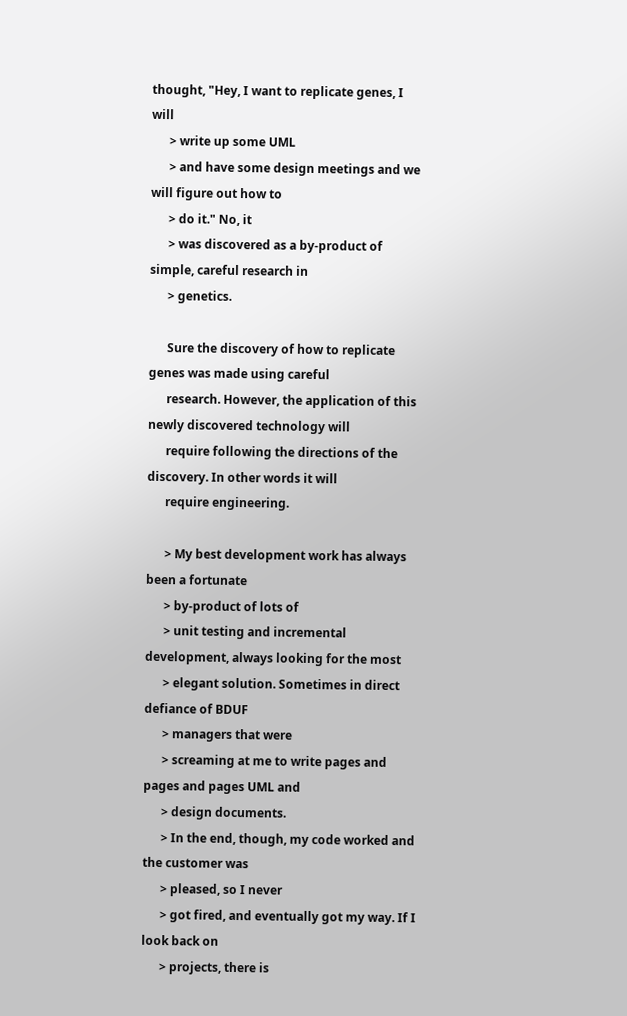thought, "Hey, I want to replicate genes, I will
      > write up some UML
      > and have some design meetings and we will figure out how to
      > do it." No, it
      > was discovered as a by-product of simple, careful research in
      > genetics.

      Sure the discovery of how to replicate genes was made using careful
      research. However, the application of this newly discovered technology will
      require following the directions of the discovery. In other words it will
      require engineering.

      > My best development work has always been a fortunate
      > by-product of lots of
      > unit testing and incremental development, always looking for the most
      > elegant solution. Sometimes in direct defiance of BDUF
      > managers that were
      > screaming at me to write pages and pages and pages UML and
      > design documents.
      > In the end, though, my code worked and the customer was
      > pleased, so I never
      > got fired, and eventually got my way. If I look back on
      > projects, there is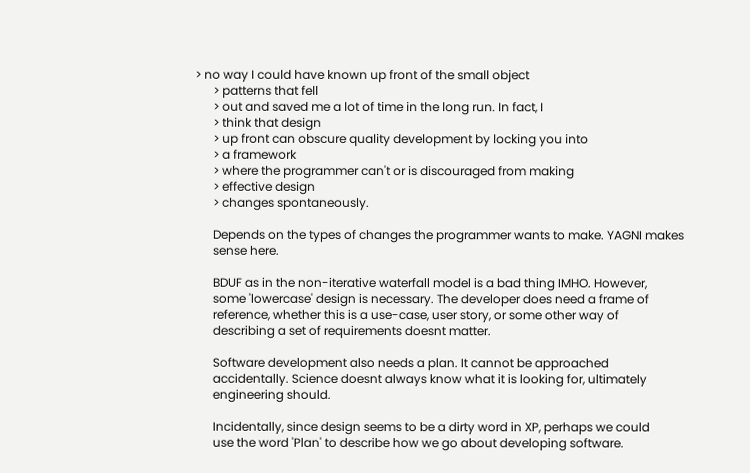> no way I could have known up front of the small object
      > patterns that fell
      > out and saved me a lot of time in the long run. In fact, I
      > think that design
      > up front can obscure quality development by locking you into
      > a framework
      > where the programmer can't or is discouraged from making
      > effective design
      > changes spontaneously.

      Depends on the types of changes the programmer wants to make. YAGNI makes
      sense here.

      BDUF as in the non-iterative waterfall model is a bad thing IMHO. However,
      some 'lowercase' design is necessary. The developer does need a frame of
      reference, whether this is a use-case, user story, or some other way of
      describing a set of requirements doesnt matter.

      Software development also needs a plan. It cannot be approached
      accidentally. Science doesnt always know what it is looking for, ultimately
      engineering should.

      Incidentally, since design seems to be a dirty word in XP, perhaps we could
      use the word 'Plan' to describe how we go about developing software.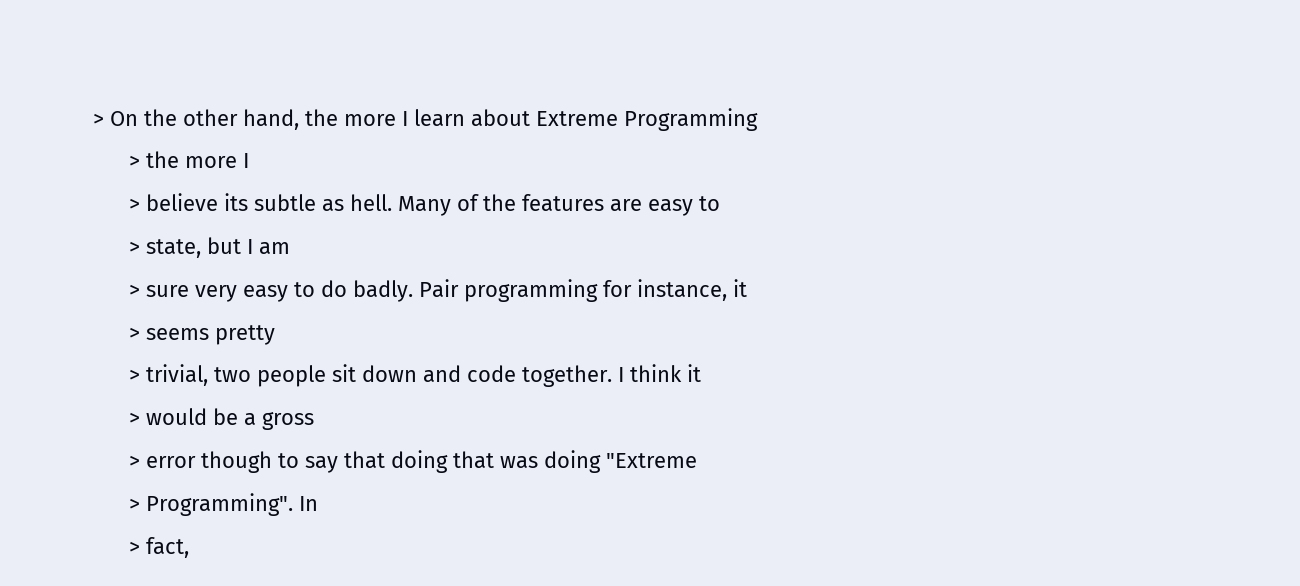> On the other hand, the more I learn about Extreme Programming
      > the more I
      > believe its subtle as hell. Many of the features are easy to
      > state, but I am
      > sure very easy to do badly. Pair programming for instance, it
      > seems pretty
      > trivial, two people sit down and code together. I think it
      > would be a gross
      > error though to say that doing that was doing "Extreme
      > Programming". In
      > fact,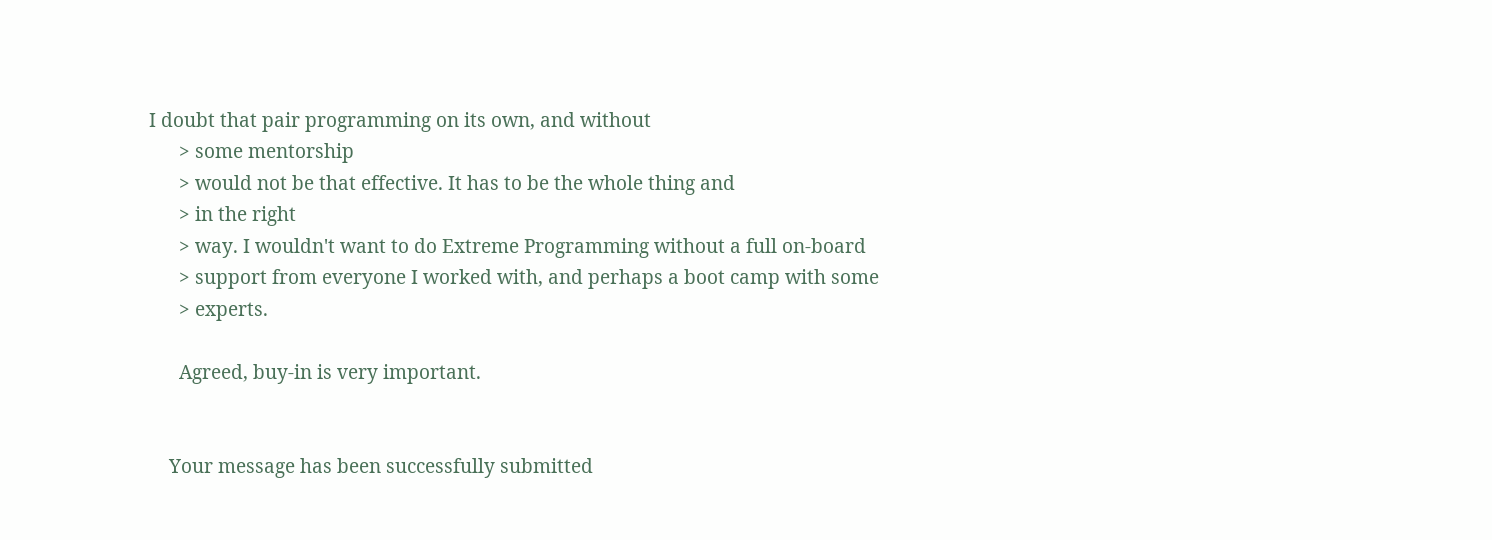I doubt that pair programming on its own, and without
      > some mentorship
      > would not be that effective. It has to be the whole thing and
      > in the right
      > way. I wouldn't want to do Extreme Programming without a full on-board
      > support from everyone I worked with, and perhaps a boot camp with some
      > experts.

      Agreed, buy-in is very important.


    Your message has been successfully submitted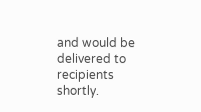and would be delivered to recipients shortly.